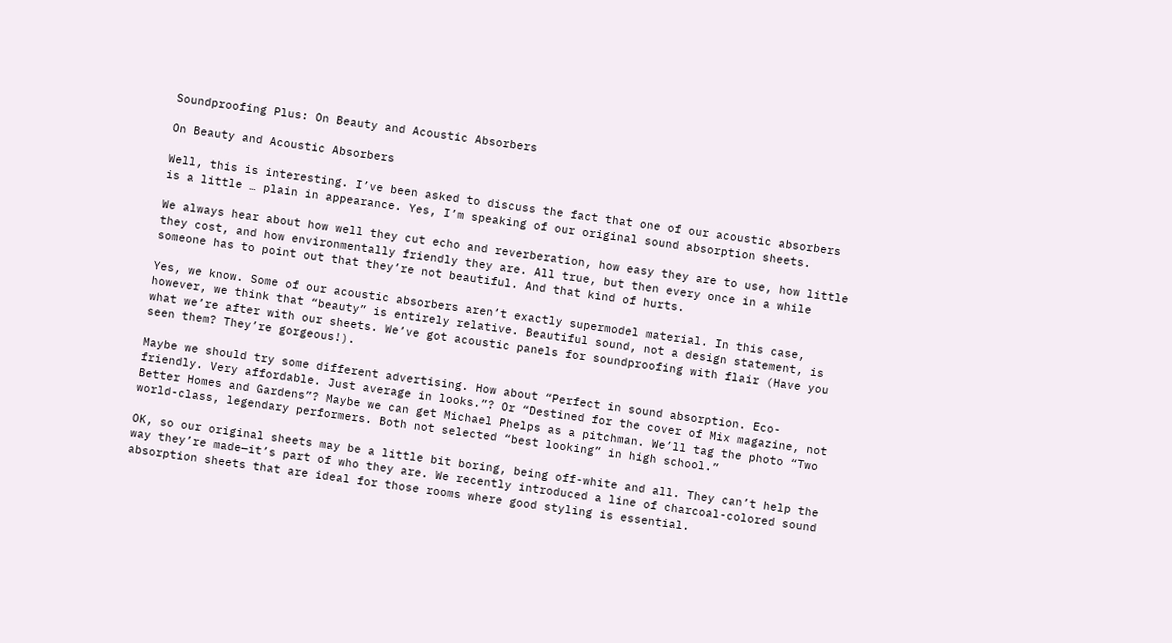Soundproofing Plus: On Beauty and Acoustic Absorbers

On Beauty and Acoustic Absorbers

Well, this is interesting. I’ve been asked to discuss the fact that one of our acoustic absorbers is a little … plain in appearance. Yes, I’m speaking of our original sound absorption sheets.

We always hear about how well they cut echo and reverberation, how easy they are to use, how little they cost, and how environmentally friendly they are. All true, but then every once in a while someone has to point out that they’re not beautiful. And that kind of hurts.

Yes, we know. Some of our acoustic absorbers aren’t exactly supermodel material. In this case, however, we think that “beauty” is entirely relative. Beautiful sound, not a design statement, is what we’re after with our sheets. We’ve got acoustic panels for soundproofing with flair (Have you seen them? They’re gorgeous!).

Maybe we should try some different advertising. How about “Perfect in sound absorption. Eco-friendly. Very affordable. Just average in looks.”? Or “Destined for the cover of Mix magazine, not Better Homes and Gardens”? Maybe we can get Michael Phelps as a pitchman. We’ll tag the photo “Two world-class, legendary performers. Both not selected “best looking” in high school.”

OK, so our original sheets may be a little bit boring, being off-white and all. They can’t help the way they’re made—it’s part of who they are. We recently introduced a line of charcoal-colored sound absorption sheets that are ideal for those rooms where good styling is essential.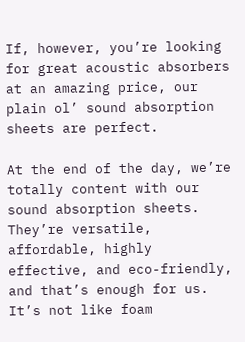If, however, you’re looking for great acoustic absorbers at an amazing price, our plain ol’ sound absorption sheets are perfect.

At the end of the day, we’re totally content with our sound absorption sheets. They’re versatile, affordable, highly effective, and eco-friendly, and that’s enough for us. It’s not like foam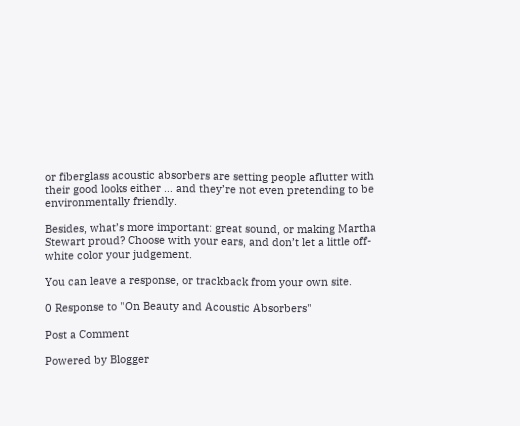or fiberglass acoustic absorbers are setting people aflutter with their good looks either … and they’re not even pretending to be environmentally friendly.

Besides, what’s more important: great sound, or making Martha Stewart proud? Choose with your ears, and don’t let a little off-white color your judgement.

You can leave a response, or trackback from your own site.

0 Response to "On Beauty and Acoustic Absorbers"

Post a Comment

Powered by Blogger